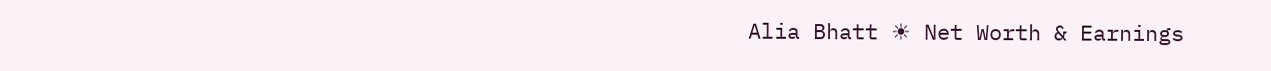Alia Bhatt ☀ Net Worth & Earnings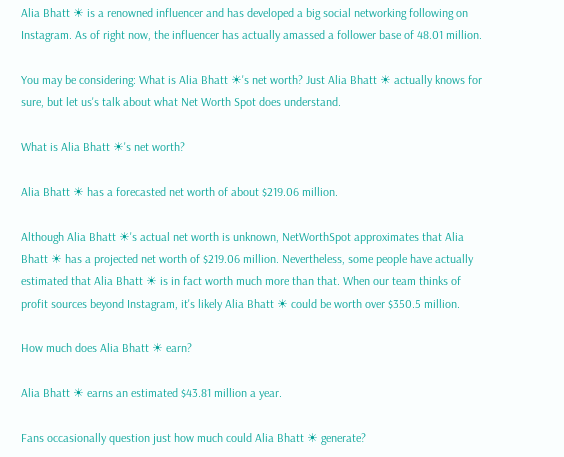Alia Bhatt ☀ is a renowned influencer and has developed a big social networking following on Instagram. As of right now, the influencer has actually amassed a follower base of 48.01 million.

You may be considering: What is Alia Bhatt ☀'s net worth? Just Alia Bhatt ☀ actually knows for sure, but let us's talk about what Net Worth Spot does understand.

What is Alia Bhatt ☀'s net worth?

Alia Bhatt ☀ has a forecasted net worth of about $219.06 million.

Although Alia Bhatt ☀'s actual net worth is unknown, NetWorthSpot approximates that Alia Bhatt ☀ has a projected net worth of $219.06 million. Nevertheless, some people have actually estimated that Alia Bhatt ☀ is in fact worth much more than that. When our team thinks of profit sources beyond Instagram, it's likely Alia Bhatt ☀ could be worth over $350.5 million.

How much does Alia Bhatt ☀ earn?

Alia Bhatt ☀ earns an estimated $43.81 million a year.

Fans occasionally question just how much could Alia Bhatt ☀ generate?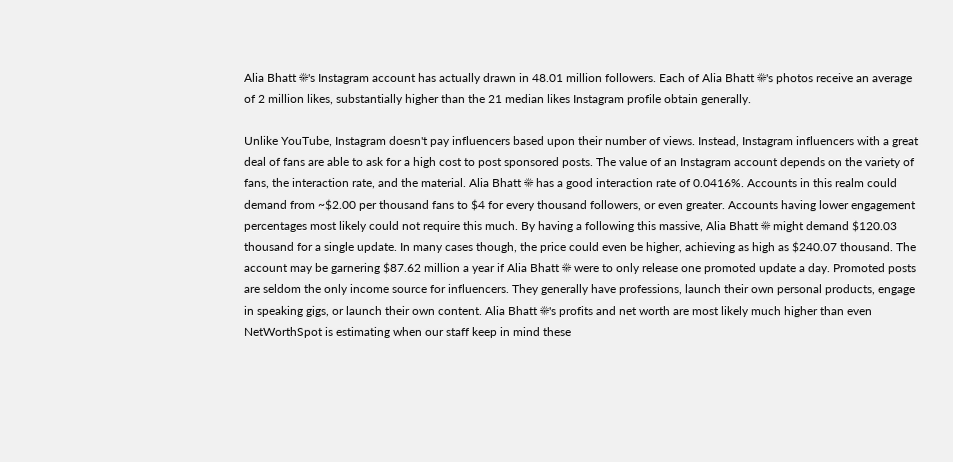Alia Bhatt ☀'s Instagram account has actually drawn in 48.01 million followers. Each of Alia Bhatt ☀'s photos receive an average of 2 million likes, substantially higher than the 21 median likes Instagram profile obtain generally.

Unlike YouTube, Instagram doesn't pay influencers based upon their number of views. Instead, Instagram influencers with a great deal of fans are able to ask for a high cost to post sponsored posts. The value of an Instagram account depends on the variety of fans, the interaction rate, and the material. Alia Bhatt ☀ has a good interaction rate of 0.0416%. Accounts in this realm could demand from ~$2.00 per thousand fans to $4 for every thousand followers, or even greater. Accounts having lower engagement percentages most likely could not require this much. By having a following this massive, Alia Bhatt ☀ might demand $120.03 thousand for a single update. In many cases though, the price could even be higher, achieving as high as $240.07 thousand. The account may be garnering $87.62 million a year if Alia Bhatt ☀ were to only release one promoted update a day. Promoted posts are seldom the only income source for influencers. They generally have professions, launch their own personal products, engage in speaking gigs, or launch their own content. Alia Bhatt ☀'s profits and net worth are most likely much higher than even NetWorthSpot is estimating when our staff keep in mind these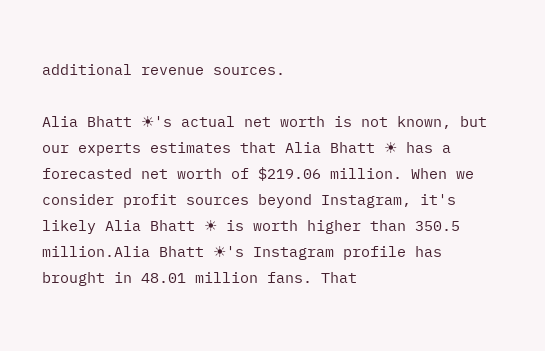additional revenue sources.

Alia Bhatt ☀'s actual net worth is not known, but our experts estimates that Alia Bhatt ☀ has a forecasted net worth of $219.06 million. When we consider profit sources beyond Instagram, it's likely Alia Bhatt ☀ is worth higher than 350.5 million.Alia Bhatt ☀'s Instagram profile has brought in 48.01 million fans. That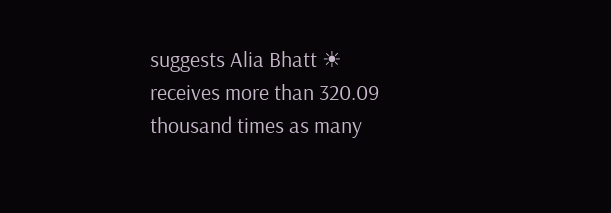suggests Alia Bhatt ☀ receives more than 320.09 thousand times as many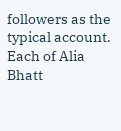followers as the typical account. Each of Alia Bhatt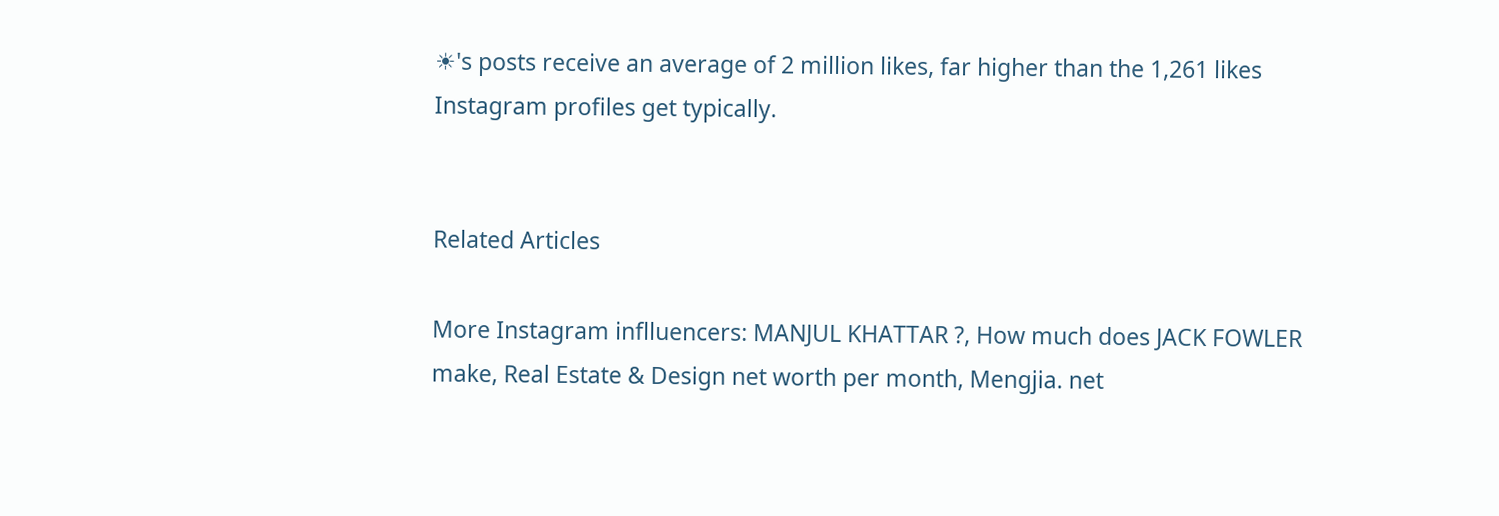☀'s posts receive an average of 2 million likes, far higher than the 1,261 likes Instagram profiles get typically.


Related Articles

More Instagram inflluencers: MANJUL KHATTAR ?, How much does JACK FOWLER make, Real Estate & Design net worth per month, Mengjia. net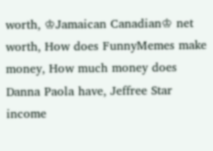worth, ♔Jamaican Canadian♔ net worth, How does FunnyMemes make money, How much money does Danna Paola have, Jeffree Star income